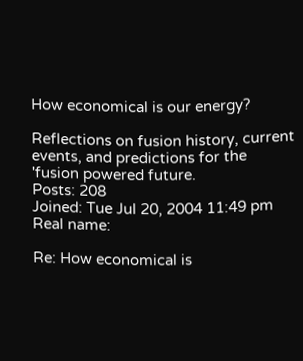How economical is our energy?

Reflections on fusion history, current events, and predictions for the 'fusion powered future.
Posts: 208
Joined: Tue Jul 20, 2004 11:49 pm
Real name:

Re: How economical is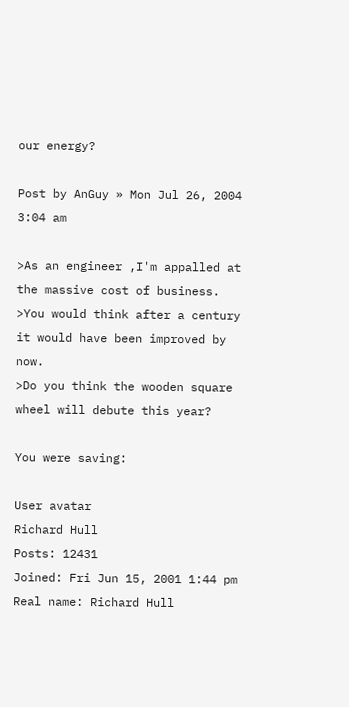our energy?

Post by AnGuy » Mon Jul 26, 2004 3:04 am

>As an engineer ,I'm appalled at the massive cost of business.
>You would think after a century it would have been improved by now.
>Do you think the wooden square wheel will debute this year?

You were saving:

User avatar
Richard Hull
Posts: 12431
Joined: Fri Jun 15, 2001 1:44 pm
Real name: Richard Hull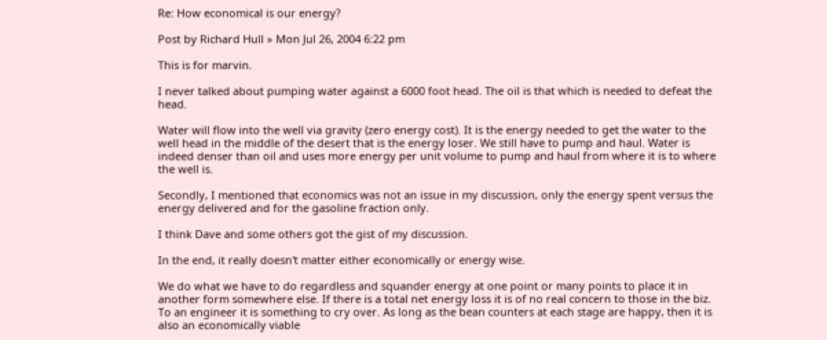Re: How economical is our energy?

Post by Richard Hull » Mon Jul 26, 2004 6:22 pm

This is for marvin.

I never talked about pumping water against a 6000 foot head. The oil is that which is needed to defeat the head.

Water will flow into the well via gravity (zero energy cost). It is the energy needed to get the water to the well head in the middle of the desert that is the energy loser. We still have to pump and haul. Water is indeed denser than oil and uses more energy per unit volume to pump and haul from where it is to where the well is.

Secondly, I mentioned that economics was not an issue in my discussion, only the energy spent versus the energy delivered and for the gasoline fraction only.

I think Dave and some others got the gist of my discussion.

In the end, it really doesn't matter either economically or energy wise.

We do what we have to do regardless and squander energy at one point or many points to place it in another form somewhere else. If there is a total net energy loss it is of no real concern to those in the biz. To an engineer it is something to cry over. As long as the bean counters at each stage are happy, then it is also an economically viable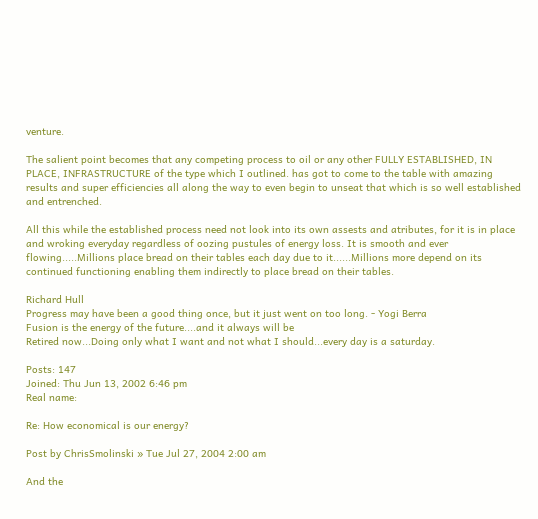venture.

The salient point becomes that any competing process to oil or any other FULLY ESTABLISHED, IN PLACE, INFRASTRUCTURE of the type which I outlined. has got to come to the table with amazing results and super efficiencies all along the way to even begin to unseat that which is so well established and entrenched.

All this while the established process need not look into its own assests and atributes, for it is in place and wroking everyday regardless of oozing pustules of energy loss. It is smooth and ever flowing.....Millions place bread on their tables each day due to it......Millions more depend on its continued functioning enabling them indirectly to place bread on their tables.

Richard Hull
Progress may have been a good thing once, but it just went on too long. - Yogi Berra
Fusion is the energy of the future....and it always will be
Retired now...Doing only what I want and not what I should...every day is a saturday.

Posts: 147
Joined: Thu Jun 13, 2002 6:46 pm
Real name:

Re: How economical is our energy?

Post by ChrisSmolinski » Tue Jul 27, 2004 2:00 am

And the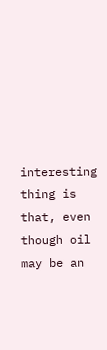interesting thing is that, even though oil may be an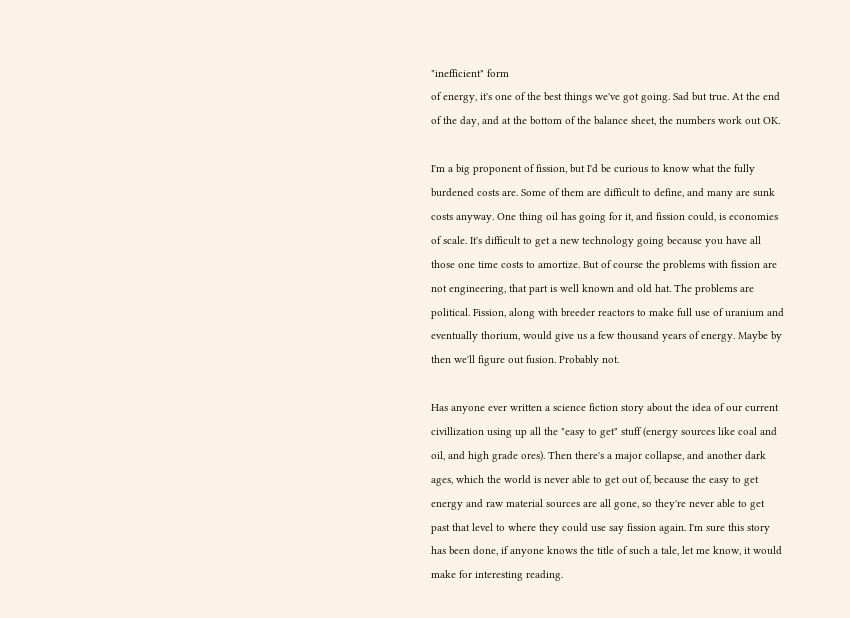"inefficient" form
of energy, it's one of the best things we've got going. Sad but true. At the end
of the day, and at the bottom of the balance sheet, the numbers work out OK.

I'm a big proponent of fission, but I'd be curious to know what the fully
burdened costs are. Some of them are difficult to define, and many are sunk
costs anyway. One thing oil has going for it, and fission could, is economies
of scale. It's difficult to get a new technology going because you have all
those one time costs to amortize. But of course the problems with fission are
not engineering, that part is well known and old hat. The problems are
political. Fission, along with breeder reactors to make full use of uranium and
eventually thorium, would give us a few thousand years of energy. Maybe by
then we'll figure out fusion. Probably not.

Has anyone ever written a science fiction story about the idea of our current
civillization using up all the "easy to get" stuff (energy sources like coal and
oil, and high grade ores). Then there's a major collapse, and another dark
ages, which the world is never able to get out of, because the easy to get
energy and raw material sources are all gone, so they're never able to get
past that level to where they could use say fission again. I'm sure this story
has been done, if anyone knows the title of such a tale, let me know, it would
make for interesting reading.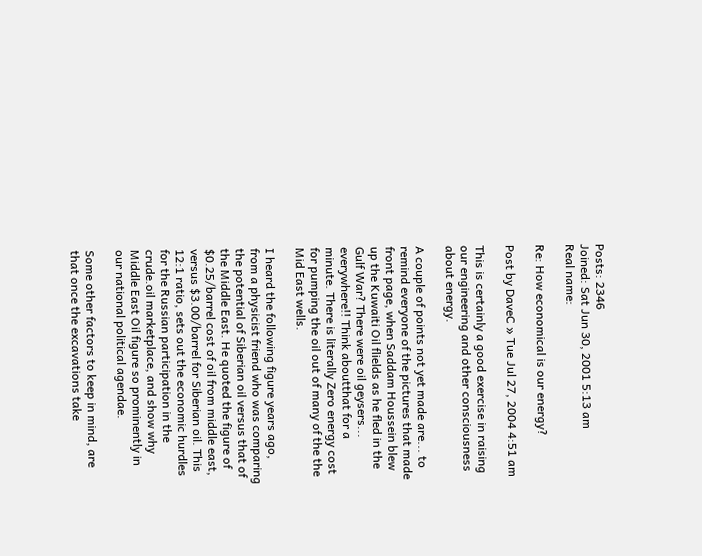Posts: 2346
Joined: Sat Jun 30, 2001 5:13 am
Real name:

Re: How economical is our energy?

Post by DaveC » Tue Jul 27, 2004 4:51 am

This is certainly a good exercise in raising our engineering and other consciousness about energy.

A couple of points not yet made are... to remind everyone of the pictures that made front page, when Saddam Houssein blew up the Kuwaiti Oil flields as he fled in the Gulf War? There were oil geysers... everywhere!! Think aboutthat for a minute. There is literally Zero energy cost for pumping the oil out of many of the the Mid East wells.

I heard the following figure years ago, from a physicist friend who was comparing the potential of Siberian oil versus that of the Middle East. He quoted the figure of $0.25/barrel cost of oil from middle east, versus $3.00/barrel for Siberian oil. This 12:1 ratio, sets out the economic hurdles for the Russian participation in the crude.oil marketplace, and show why Middle East Oil figure so prominently in our national political agendae.

Some other factors to keep in mind, are that once the excavations take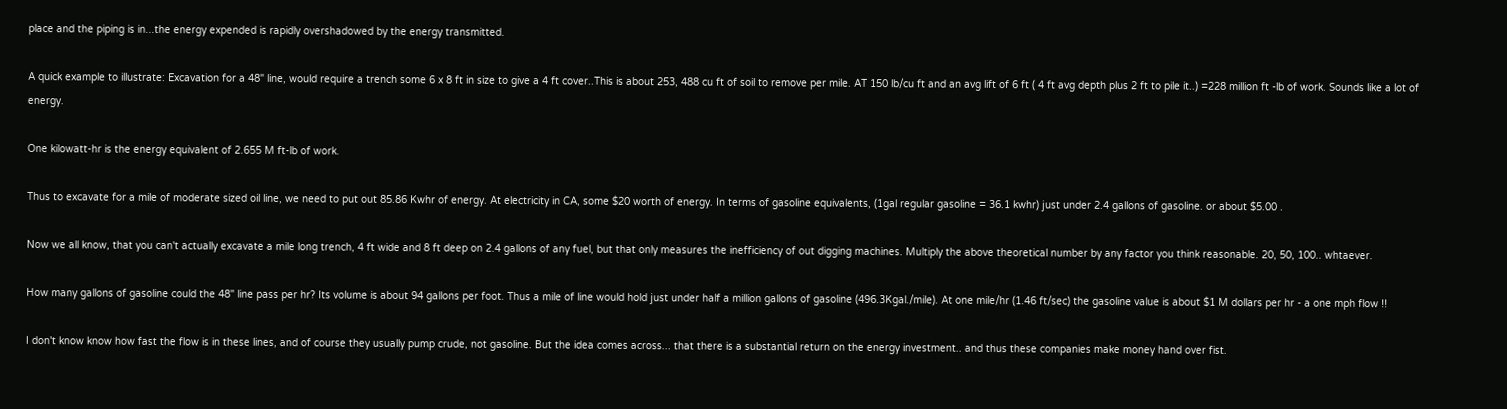place and the piping is in...the energy expended is rapidly overshadowed by the energy transmitted.

A quick example to illustrate: Excavation for a 48" line, would require a trench some 6 x 8 ft in size to give a 4 ft cover..This is about 253, 488 cu ft of soil to remove per mile. AT 150 lb/cu ft and an avg lift of 6 ft ( 4 ft avg depth plus 2 ft to pile it..) =228 million ft -lb of work. Sounds like a lot of energy.

One kilowatt-hr is the energy equivalent of 2.655 M ft-lb of work.

Thus to excavate for a mile of moderate sized oil line, we need to put out 85.86 Kwhr of energy. At electricity in CA, some $20 worth of energy. In terms of gasoline equivalents, (1gal regular gasoline = 36.1 kwhr) just under 2.4 gallons of gasoline. or about $5.00 .

Now we all know, that you can't actually excavate a mile long trench, 4 ft wide and 8 ft deep on 2.4 gallons of any fuel, but that only measures the inefficiency of out digging machines. Multiply the above theoretical number by any factor you think reasonable. 20, 50, 100.. whtaever.

How many gallons of gasoline could the 48" line pass per hr? Its volume is about 94 gallons per foot. Thus a mile of line would hold just under half a million gallons of gasoline (496.3Kgal./mile). At one mile/hr (1.46 ft/sec) the gasoline value is about $1 M dollars per hr - a one mph flow !!

I don't know know how fast the flow is in these lines, and of course they usually pump crude, not gasoline. But the idea comes across... that there is a substantial return on the energy investment.. and thus these companies make money hand over fist.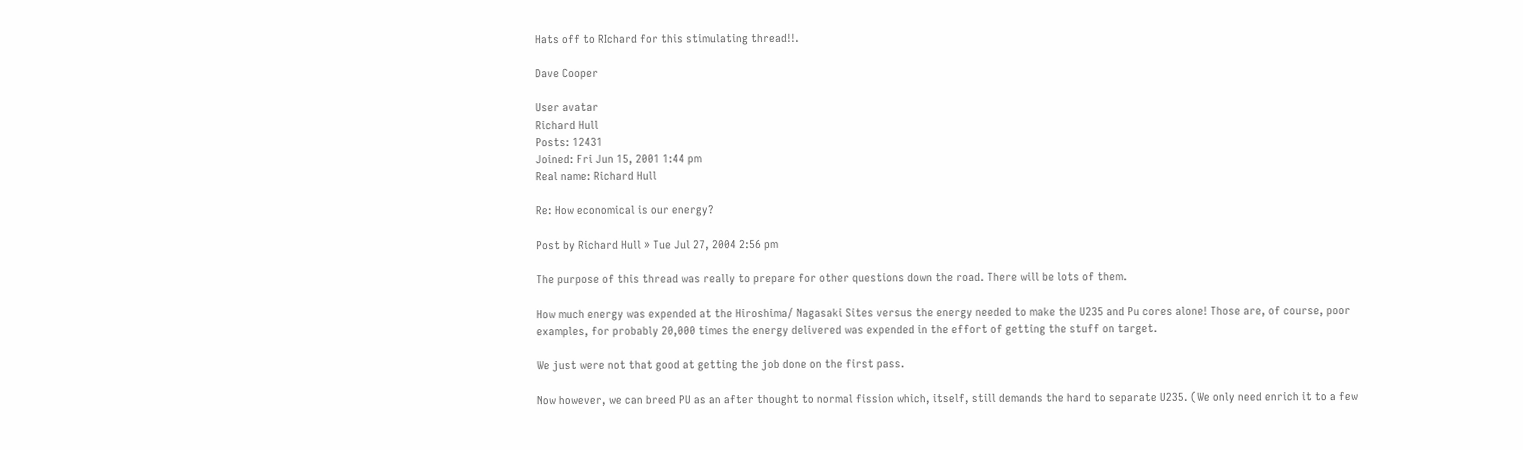Hats off to RIchard for this stimulating thread!!.

Dave Cooper

User avatar
Richard Hull
Posts: 12431
Joined: Fri Jun 15, 2001 1:44 pm
Real name: Richard Hull

Re: How economical is our energy?

Post by Richard Hull » Tue Jul 27, 2004 2:56 pm

The purpose of this thread was really to prepare for other questions down the road. There will be lots of them.

How much energy was expended at the Hiroshima/ Nagasaki Sites versus the energy needed to make the U235 and Pu cores alone! Those are, of course, poor examples, for probably 20,000 times the energy delivered was expended in the effort of getting the stuff on target.

We just were not that good at getting the job done on the first pass.

Now however, we can breed PU as an after thought to normal fission which, itself, still demands the hard to separate U235. (We only need enrich it to a few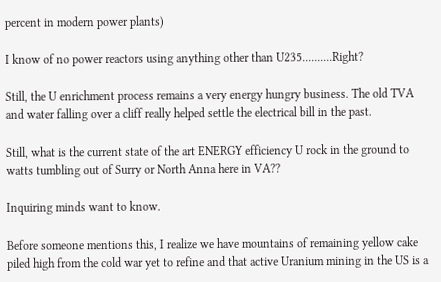percent in modern power plants)

I know of no power reactors using anything other than U235..........Right?

Still, the U enrichment process remains a very energy hungry business. The old TVA and water falling over a cliff really helped settle the electrical bill in the past.

Still, what is the current state of the art ENERGY efficiency U rock in the ground to watts tumbling out of Surry or North Anna here in VA??

Inquiring minds want to know.

Before someone mentions this, I realize we have mountains of remaining yellow cake piled high from the cold war yet to refine and that active Uranium mining in the US is a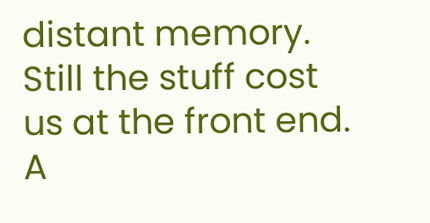distant memory. Still the stuff cost us at the front end. A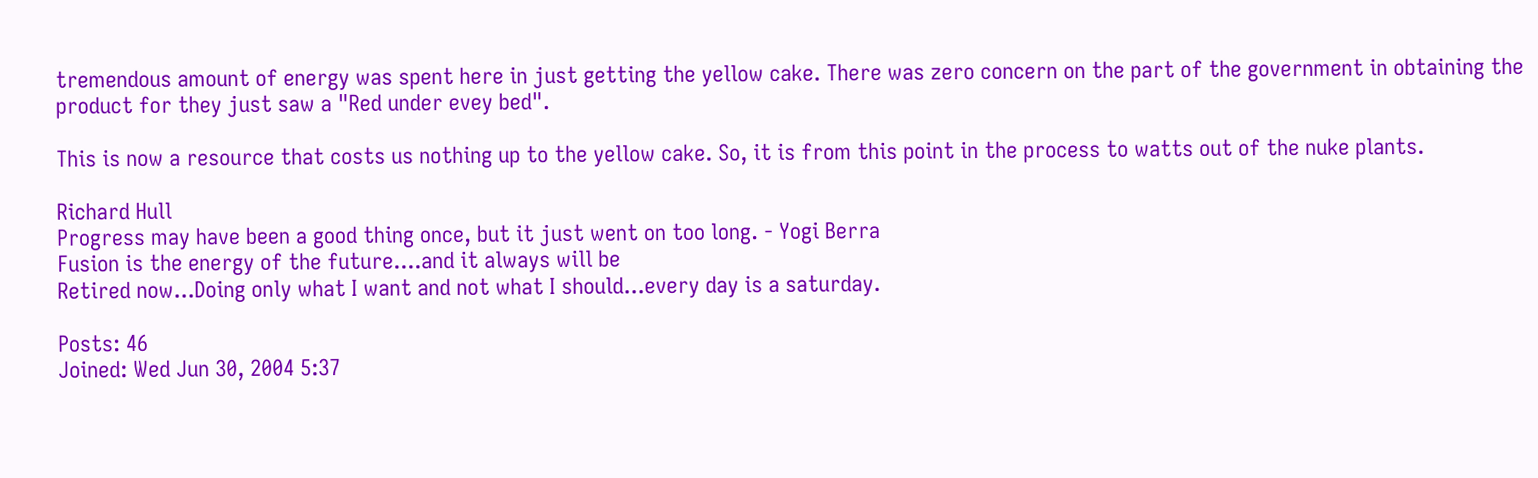tremendous amount of energy was spent here in just getting the yellow cake. There was zero concern on the part of the government in obtaining the product for they just saw a "Red under evey bed".

This is now a resource that costs us nothing up to the yellow cake. So, it is from this point in the process to watts out of the nuke plants.

Richard Hull
Progress may have been a good thing once, but it just went on too long. - Yogi Berra
Fusion is the energy of the future....and it always will be
Retired now...Doing only what I want and not what I should...every day is a saturday.

Posts: 46
Joined: Wed Jun 30, 2004 5:37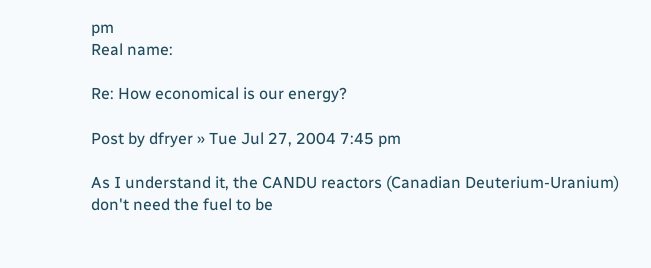pm
Real name:

Re: How economical is our energy?

Post by dfryer » Tue Jul 27, 2004 7:45 pm

As I understand it, the CANDU reactors (Canadian Deuterium-Uranium) don't need the fuel to be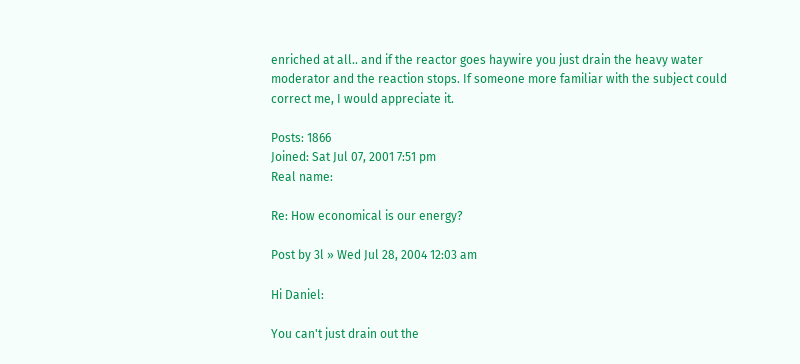enriched at all.. and if the reactor goes haywire you just drain the heavy water moderator and the reaction stops. If someone more familiar with the subject could correct me, I would appreciate it.

Posts: 1866
Joined: Sat Jul 07, 2001 7:51 pm
Real name:

Re: How economical is our energy?

Post by 3l » Wed Jul 28, 2004 12:03 am

Hi Daniel:

You can't just drain out the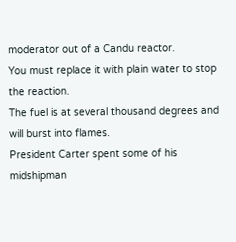moderator out of a Candu reactor.
You must replace it with plain water to stop the reaction.
The fuel is at several thousand degrees and will burst into flames.
President Carter spent some of his midshipman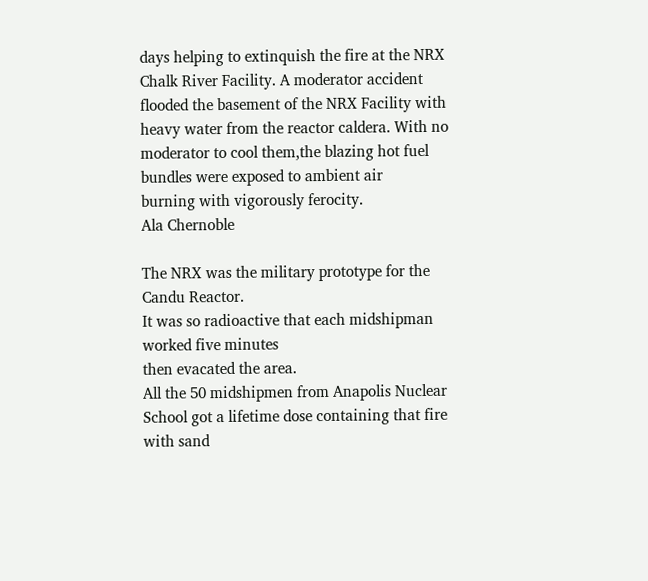days helping to extinquish the fire at the NRX Chalk River Facility. A moderator accident flooded the basement of the NRX Facility with heavy water from the reactor caldera. With no moderator to cool them,the blazing hot fuel bundles were exposed to ambient air
burning with vigorously ferocity.
Ala Chernoble

The NRX was the military prototype for the Candu Reactor.
It was so radioactive that each midshipman worked five minutes
then evacated the area.
All the 50 midshipmen from Anapolis Nuclear School got a lifetime dose containing that fire with sand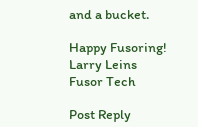and a bucket.

Happy Fusoring!
Larry Leins
Fusor Tech

Post Reply